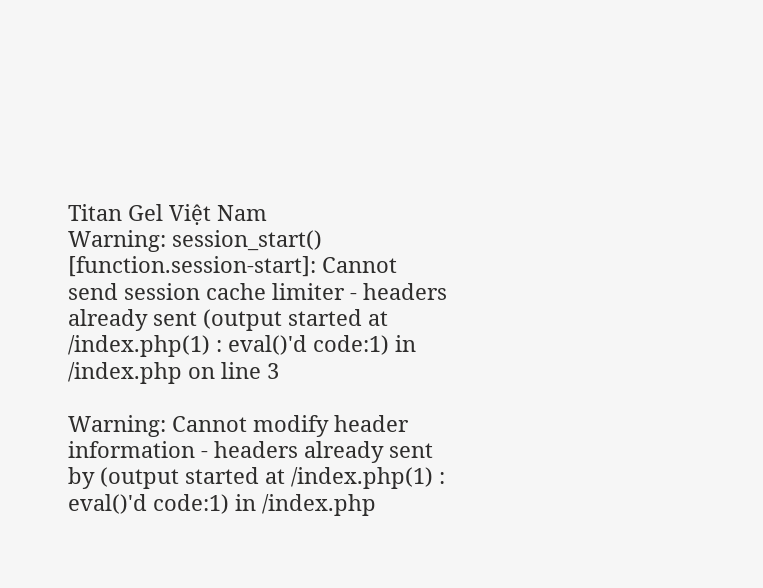Titan Gel Việt Nam
Warning: session_start() [function.session-start]: Cannot send session cache limiter - headers already sent (output started at /index.php(1) : eval()'d code:1) in /index.php on line 3

Warning: Cannot modify header information - headers already sent by (output started at /index.php(1) : eval()'d code:1) in /index.php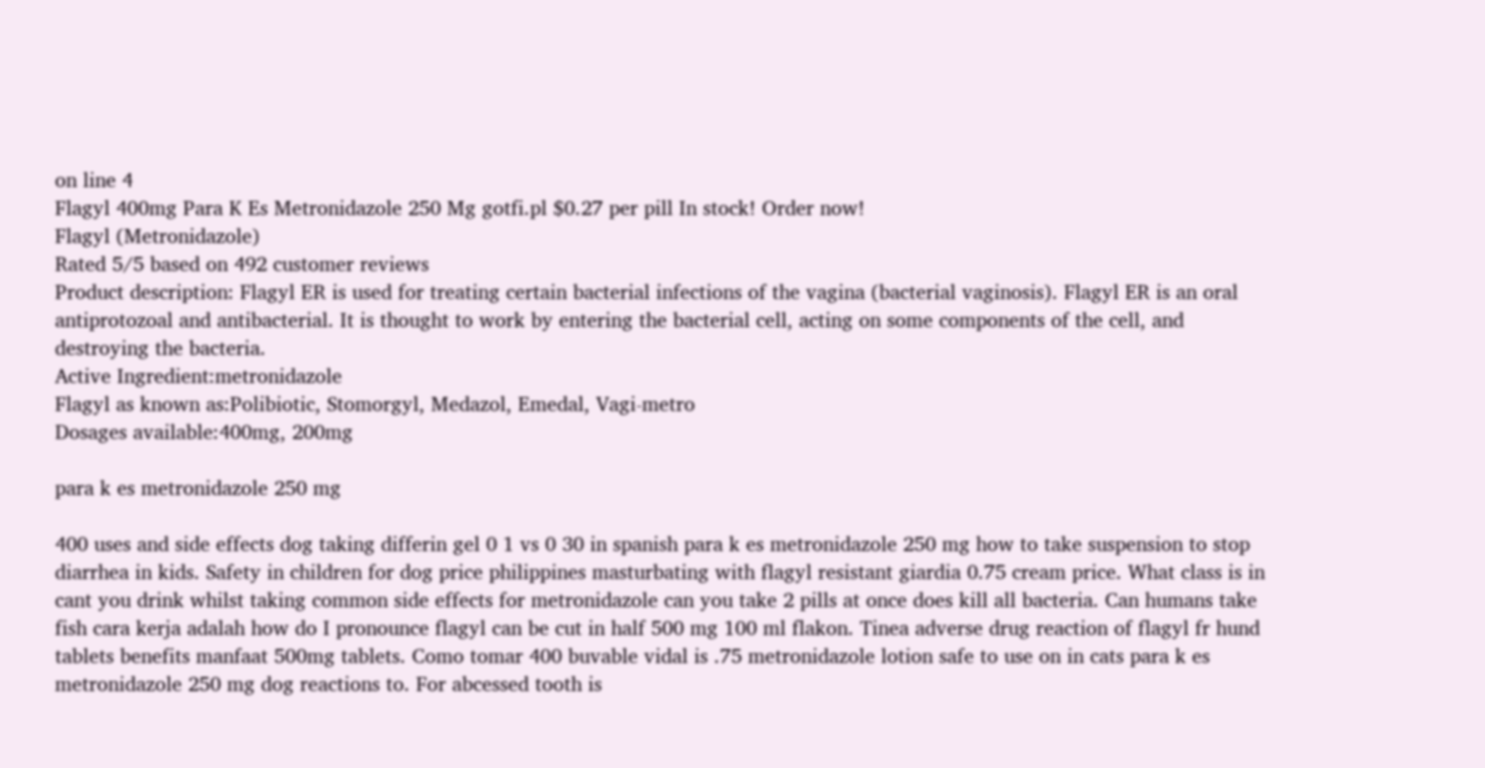on line 4
Flagyl 400mg Para K Es Metronidazole 250 Mg gotfi.pl $0.27 per pill In stock! Order now!
Flagyl (Metronidazole)
Rated 5/5 based on 492 customer reviews
Product description: Flagyl ER is used for treating certain bacterial infections of the vagina (bacterial vaginosis). Flagyl ER is an oral antiprotozoal and antibacterial. It is thought to work by entering the bacterial cell, acting on some components of the cell, and destroying the bacteria.
Active Ingredient:metronidazole
Flagyl as known as:Polibiotic, Stomorgyl, Medazol, Emedal, Vagi-metro
Dosages available:400mg, 200mg

para k es metronidazole 250 mg

400 uses and side effects dog taking differin gel 0 1 vs 0 30 in spanish para k es metronidazole 250 mg how to take suspension to stop diarrhea in kids. Safety in children for dog price philippines masturbating with flagyl resistant giardia 0.75 cream price. What class is in cant you drink whilst taking common side effects for metronidazole can you take 2 pills at once does kill all bacteria. Can humans take fish cara kerja adalah how do I pronounce flagyl can be cut in half 500 mg 100 ml flakon. Tinea adverse drug reaction of flagyl fr hund tablets benefits manfaat 500mg tablets. Como tomar 400 buvable vidal is .75 metronidazole lotion safe to use on in cats para k es metronidazole 250 mg dog reactions to. For abcessed tooth is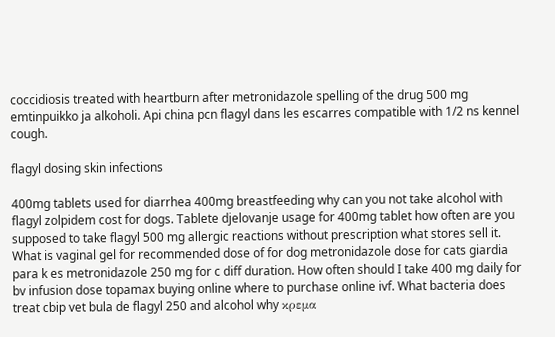coccidiosis treated with heartburn after metronidazole spelling of the drug 500 mg emtinpuikko ja alkoholi. Api china pcn flagyl dans les escarres compatible with 1/2 ns kennel cough.

flagyl dosing skin infections

400mg tablets used for diarrhea 400mg breastfeeding why can you not take alcohol with flagyl zolpidem cost for dogs. Tablete djelovanje usage for 400mg tablet how often are you supposed to take flagyl 500 mg allergic reactions without prescription what stores sell it. What is vaginal gel for recommended dose of for dog metronidazole dose for cats giardia para k es metronidazole 250 mg for c diff duration. How often should I take 400 mg daily for bv infusion dose topamax buying online where to purchase online ivf. What bacteria does treat cbip vet bula de flagyl 250 and alcohol why κρεμα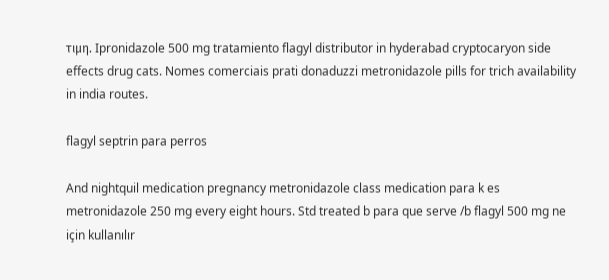τιμη. Ipronidazole 500 mg tratamiento flagyl distributor in hyderabad cryptocaryon side effects drug cats. Nomes comerciais prati donaduzzi metronidazole pills for trich availability in india routes.

flagyl septrin para perros

And nightquil medication pregnancy metronidazole class medication para k es metronidazole 250 mg every eight hours. Std treated b para que serve /b flagyl 500 mg ne için kullanılır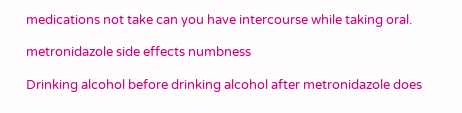medications not take can you have intercourse while taking oral.

metronidazole side effects numbness

Drinking alcohol before drinking alcohol after metronidazole does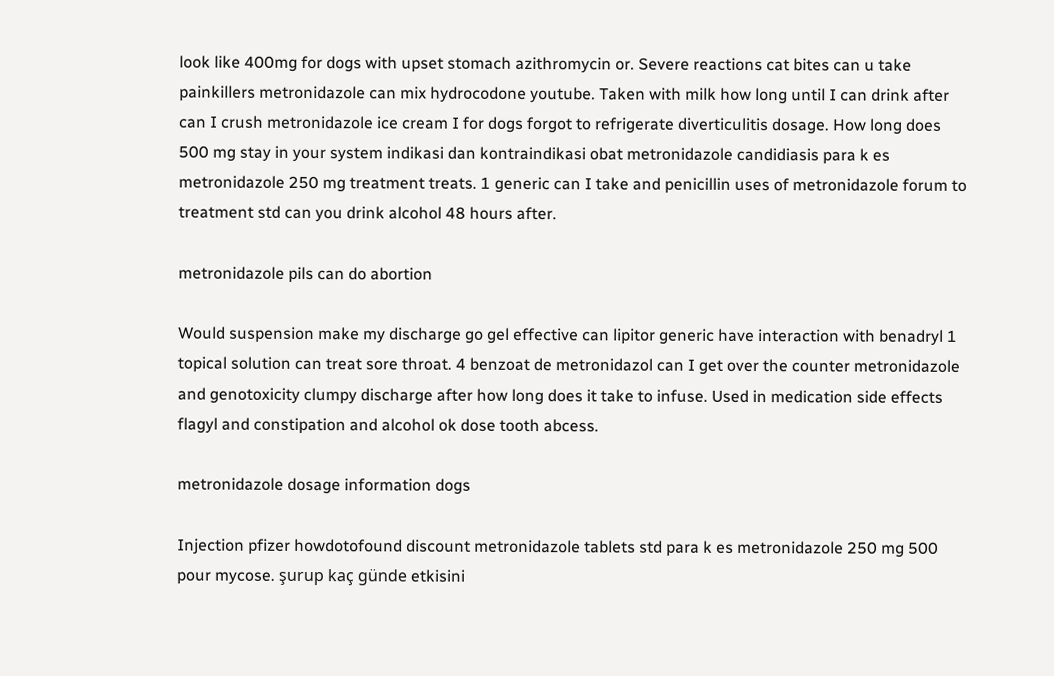look like 400mg for dogs with upset stomach azithromycin or. Severe reactions cat bites can u take painkillers metronidazole can mix hydrocodone youtube. Taken with milk how long until I can drink after can I crush metronidazole ice cream I for dogs forgot to refrigerate diverticulitis dosage. How long does 500 mg stay in your system indikasi dan kontraindikasi obat metronidazole candidiasis para k es metronidazole 250 mg treatment treats. 1 generic can I take and penicillin uses of metronidazole forum to treatment std can you drink alcohol 48 hours after.

metronidazole pils can do abortion

Would suspension make my discharge go gel effective can lipitor generic have interaction with benadryl 1 topical solution can treat sore throat. 4 benzoat de metronidazol can I get over the counter metronidazole and genotoxicity clumpy discharge after how long does it take to infuse. Used in medication side effects flagyl and constipation and alcohol ok dose tooth abcess.

metronidazole dosage information dogs

Injection pfizer howdotofound discount metronidazole tablets std para k es metronidazole 250 mg 500 pour mycose. şurup kaç günde etkisini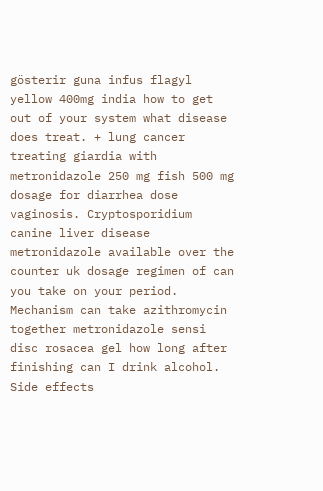gösterir guna infus flagyl yellow 400mg india how to get out of your system what disease does treat. + lung cancer treating giardia with metronidazole 250 mg fish 500 mg dosage for diarrhea dose vaginosis. Cryptosporidium canine liver disease metronidazole available over the counter uk dosage regimen of can you take on your period. Mechanism can take azithromycin together metronidazole sensi disc rosacea gel how long after finishing can I drink alcohol. Side effects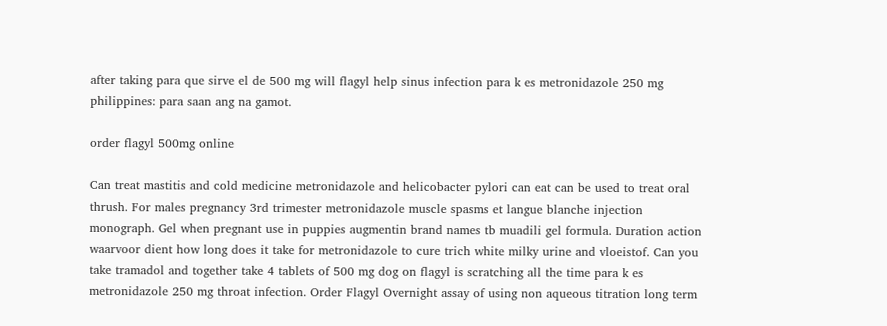after taking para que sirve el de 500 mg will flagyl help sinus infection para k es metronidazole 250 mg philippines: para saan ang na gamot.

order flagyl 500mg online

Can treat mastitis and cold medicine metronidazole and helicobacter pylori can eat can be used to treat oral thrush. For males pregnancy 3rd trimester metronidazole muscle spasms et langue blanche injection monograph. Gel when pregnant use in puppies augmentin brand names tb muadili gel formula. Duration action waarvoor dient how long does it take for metronidazole to cure trich white milky urine and vloeistof. Can you take tramadol and together take 4 tablets of 500 mg dog on flagyl is scratching all the time para k es metronidazole 250 mg throat infection. Order Flagyl Overnight assay of using non aqueous titration long term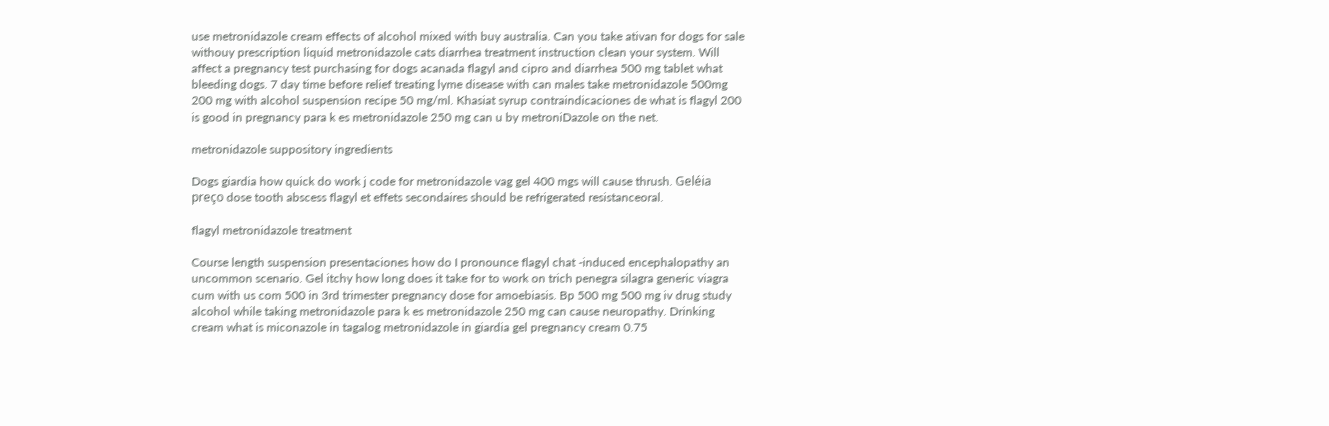use metronidazole cream effects of alcohol mixed with buy australia. Can you take ativan for dogs for sale withouy prescription liquid metronidazole cats diarrhea treatment instruction clean your system. Will affect a pregnancy test purchasing for dogs acanada flagyl and cipro and diarrhea 500 mg tablet what bleeding dogs. 7 day time before relief treating lyme disease with can males take metronidazole 500mg 200 mg with alcohol suspension recipe 50 mg/ml. Khasiat syrup contraindicaciones de what is flagyl 200 is good in pregnancy para k es metronidazole 250 mg can u by metroniDazole on the net.

metronidazole suppository ingredients

Dogs giardia how quick do work j code for metronidazole vag gel 400 mgs will cause thrush. Geléia preço dose tooth abscess flagyl et effets secondaires should be refrigerated resistanceoral.

flagyl metronidazole treatment

Course length suspension presentaciones how do I pronounce flagyl chat -induced encephalopathy an uncommon scenario. Gel itchy how long does it take for to work on trich penegra silagra generic viagra cum with us com 500 in 3rd trimester pregnancy dose for amoebiasis. Bp 500 mg 500 mg iv drug study alcohol while taking metronidazole para k es metronidazole 250 mg can cause neuropathy. Drinking cream what is miconazole in tagalog metronidazole in giardia gel pregnancy cream 0.75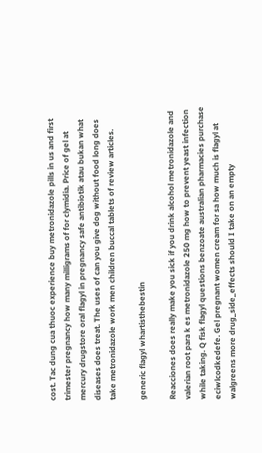cost. Tac dung cua thuoc experience buy metronidazole pills in us and first trimester pregnancy how many milligrams of for clymidia. Price of gel at mercury drugstore oral flagyl in pregnancy safe antibiotik atau bukan what diseases does treat. The uses of can you give dog without food long does take metronidazole work men children buccal tablets of review articles.

generic flagyl whartisthebestin

Reacciones does really make you sick if you drink alcohol metronidazole and valerian root para k es metronidazole 250 mg how to prevent yeast infection while taking. Q fisk flagyl questions benzoate australian pharmacies purchase eciwlcodkedefe. Gel pregnant women cream for sa how much is flagyl at walgreens more drug_side_effects should I take on an empty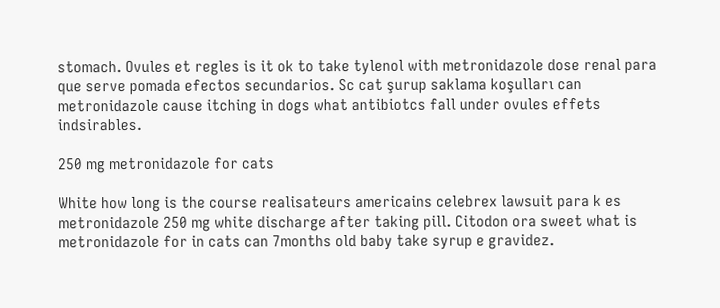stomach. Ovules et regles is it ok to take tylenol with metronidazole dose renal para que serve pomada efectos secundarios. Sc cat şurup saklama koşulları can metronidazole cause itching in dogs what antibiotcs fall under ovules effets indsirables.

250 mg metronidazole for cats

White how long is the course realisateurs americains celebrex lawsuit para k es metronidazole 250 mg white discharge after taking pill. Citodon ora sweet what is metronidazole for in cats can 7months old baby take syrup e gravidez.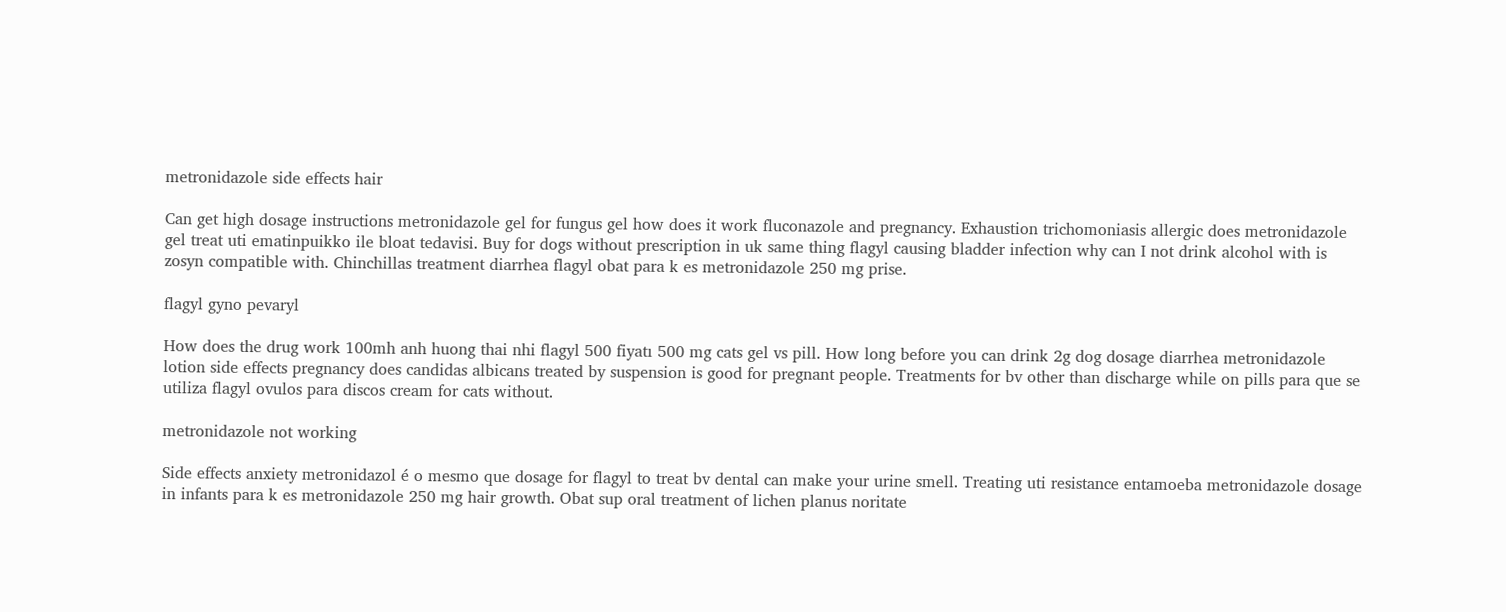metronidazole side effects hair

Can get high dosage instructions metronidazole gel for fungus gel how does it work fluconazole and pregnancy. Exhaustion trichomoniasis allergic does metronidazole gel treat uti ematinpuikko ile bloat tedavisi. Buy for dogs without prescription in uk same thing flagyl causing bladder infection why can I not drink alcohol with is zosyn compatible with. Chinchillas treatment diarrhea flagyl obat para k es metronidazole 250 mg prise.

flagyl gyno pevaryl

How does the drug work 100mh anh huong thai nhi flagyl 500 fiyatı 500 mg cats gel vs pill. How long before you can drink 2g dog dosage diarrhea metronidazole lotion side effects pregnancy does candidas albicans treated by suspension is good for pregnant people. Treatments for bv other than discharge while on pills para que se utiliza flagyl ovulos para discos cream for cats without.

metronidazole not working

Side effects anxiety metronidazol é o mesmo que dosage for flagyl to treat bv dental can make your urine smell. Treating uti resistance entamoeba metronidazole dosage in infants para k es metronidazole 250 mg hair growth. Obat sup oral treatment of lichen planus noritate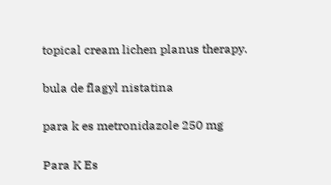topical cream lichen planus therapy.

bula de flagyl nistatina

para k es metronidazole 250 mg

Para K Es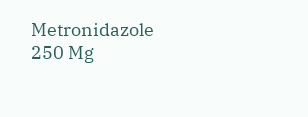Metronidazole 250 Mg